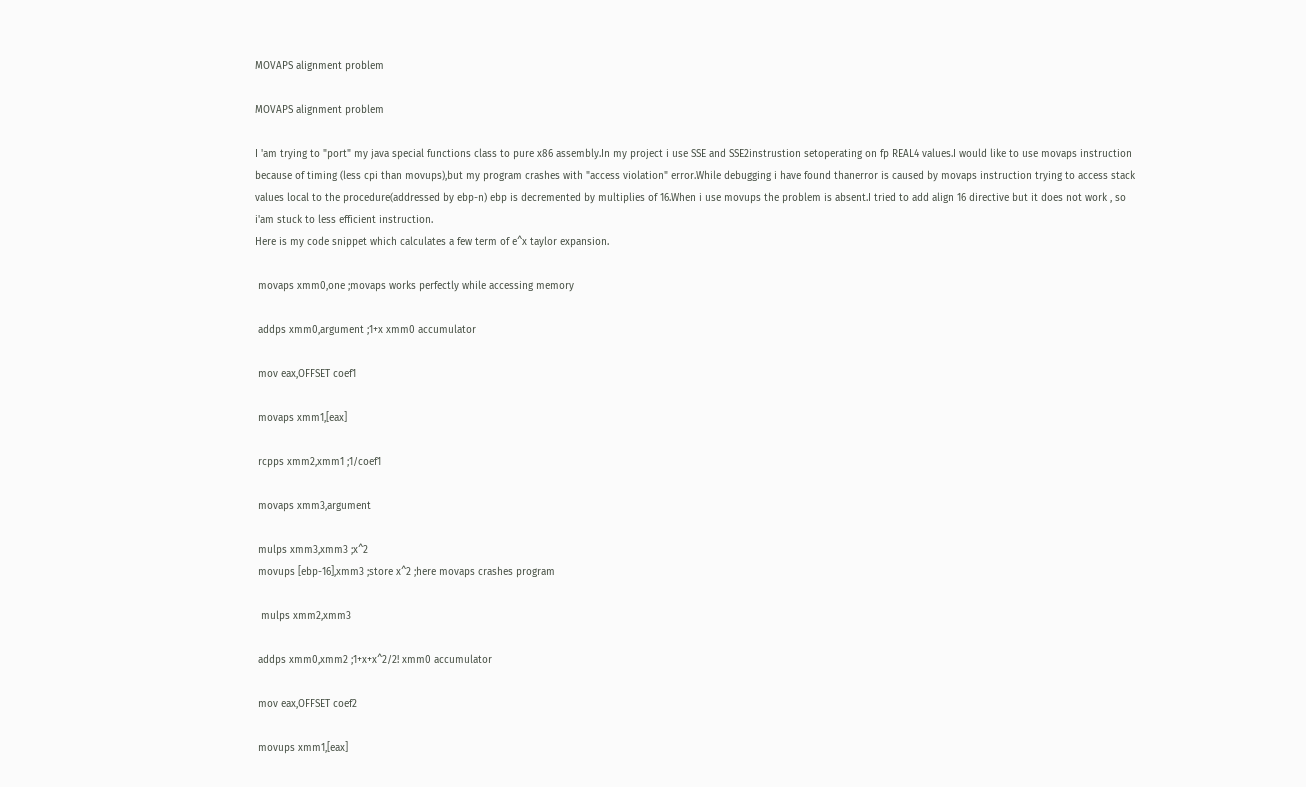MOVAPS alignment problem

MOVAPS alignment problem

I 'am trying to "port" my java special functions class to pure x86 assembly.In my project i use SSE and SSE2instrustion setoperating on fp REAL4 values.I would like to use movaps instruction because of timing (less cpi than movups),but my program crashes with "access violation" error.While debugging i have found thanerror is caused by movaps instruction trying to access stack values local to the procedure(addressed by ebp-n) ebp is decremented by multiplies of 16.When i use movups the problem is absent.I tried to add align 16 directive but it does not work , so i'am stuck to less efficient instruction.
Here is my code snippet which calculates a few term of e^x taylor expansion.

 movaps xmm0,one ;movaps works perfectly while accessing memory

 addps xmm0,argument ;1+x xmm0 accumulator

 mov eax,OFFSET coef1

 movaps xmm1,[eax]

 rcpps xmm2,xmm1 ;1/coef1

 movaps xmm3,argument

 mulps xmm3,xmm3 ;x^2
 movups [ebp-16],xmm3 ;store x^2 ;here movaps crashes program

  mulps xmm2,xmm3

 addps xmm0,xmm2 ;1+x+x^2/2! xmm0 accumulator

 mov eax,OFFSET coef2

 movups xmm1,[eax]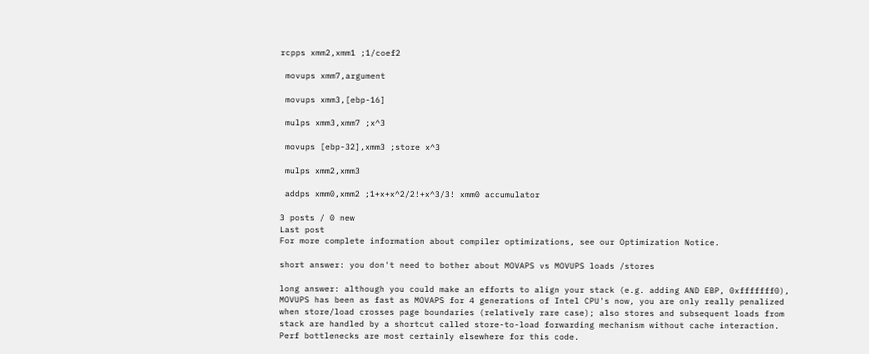rcpps xmm2,xmm1 ;1/coef2

 movups xmm7,argument

 movups xmm3,[ebp-16]

 mulps xmm3,xmm7 ;x^3

 movups [ebp-32],xmm3 ;store x^3

 mulps xmm2,xmm3

 addps xmm0,xmm2 ;1+x+x^2/2!+x^3/3! xmm0 accumulator

3 posts / 0 new
Last post
For more complete information about compiler optimizations, see our Optimization Notice.

short answer: you don't need to bother about MOVAPS vs MOVUPS loads /stores

long answer: although you could make an efforts to align your stack (e.g. adding AND EBP, 0xfffffff0), MOVUPS has been as fast as MOVAPS for 4 generations of Intel CPU's now, you are only really penalized when store/load crosses page boundaries (relatively rare case); also stores and subsequent loads from stack are handled by a shortcut called store-to-load forwarding mechanism without cache interaction. Perf bottlenecks are most certainly elsewhere for this code.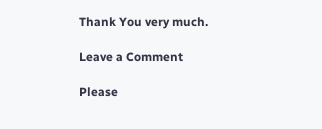Thank You very much.

Leave a Comment

Please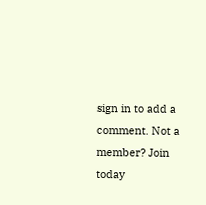sign in to add a comment. Not a member? Join today